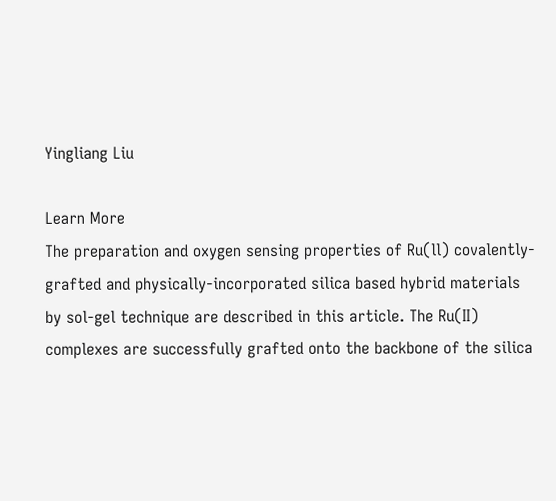Yingliang Liu

Learn More
The preparation and oxygen sensing properties of Ru(ll) covalently-grafted and physically-incorporated silica based hybrid materials by sol-gel technique are described in this article. The Ru(II) complexes are successfully grafted onto the backbone of the silica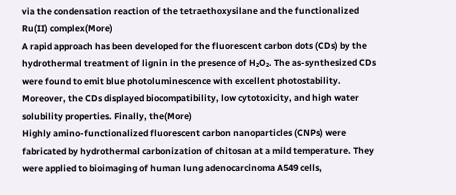via the condensation reaction of the tetraethoxysilane and the functionalized Ru(II) complex(More)
A rapid approach has been developed for the fluorescent carbon dots (CDs) by the hydrothermal treatment of lignin in the presence of H₂O₂. The as-synthesized CDs were found to emit blue photoluminescence with excellent photostability. Moreover, the CDs displayed biocompatibility, low cytotoxicity, and high water solubility properties. Finally, the(More)
Highly amino-functionalized fluorescent carbon nanoparticles (CNPs) were fabricated by hydrothermal carbonization of chitosan at a mild temperature. They were applied to bioimaging of human lung adenocarcinoma A549 cells,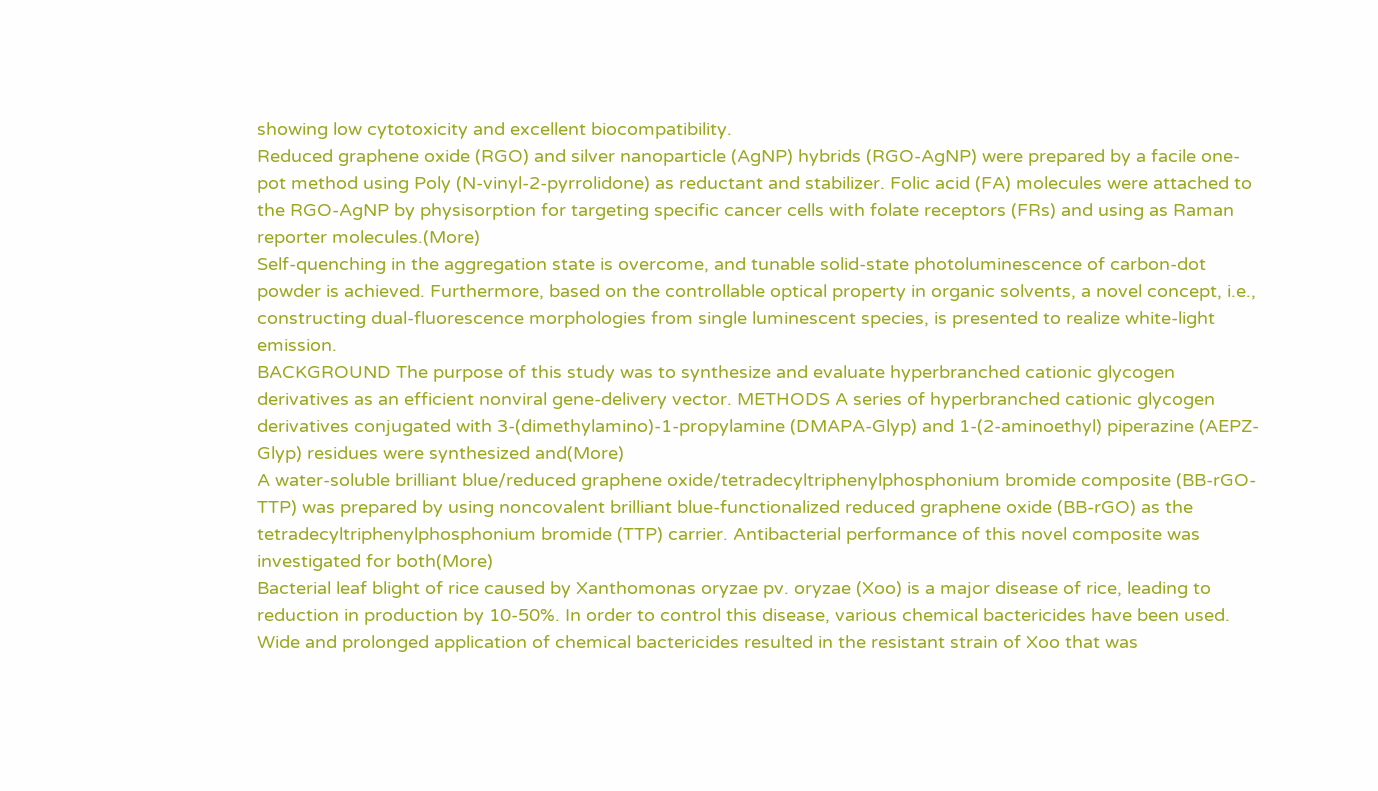showing low cytotoxicity and excellent biocompatibility.
Reduced graphene oxide (RGO) and silver nanoparticle (AgNP) hybrids (RGO-AgNP) were prepared by a facile one-pot method using Poly (N-vinyl-2-pyrrolidone) as reductant and stabilizer. Folic acid (FA) molecules were attached to the RGO-AgNP by physisorption for targeting specific cancer cells with folate receptors (FRs) and using as Raman reporter molecules.(More)
Self-quenching in the aggregation state is overcome, and tunable solid-state photoluminescence of carbon-dot powder is achieved. Furthermore, based on the controllable optical property in organic solvents, a novel concept, i.e., constructing dual-fluorescence morphologies from single luminescent species, is presented to realize white-light emission.
BACKGROUND The purpose of this study was to synthesize and evaluate hyperbranched cationic glycogen derivatives as an efficient nonviral gene-delivery vector. METHODS A series of hyperbranched cationic glycogen derivatives conjugated with 3-(dimethylamino)-1-propylamine (DMAPA-Glyp) and 1-(2-aminoethyl) piperazine (AEPZ-Glyp) residues were synthesized and(More)
A water-soluble brilliant blue/reduced graphene oxide/tetradecyltriphenylphosphonium bromide composite (BB-rGO-TTP) was prepared by using noncovalent brilliant blue-functionalized reduced graphene oxide (BB-rGO) as the tetradecyltriphenylphosphonium bromide (TTP) carrier. Antibacterial performance of this novel composite was investigated for both(More)
Bacterial leaf blight of rice caused by Xanthomonas oryzae pv. oryzae (Xoo) is a major disease of rice, leading to reduction in production by 10-50%. In order to control this disease, various chemical bactericides have been used. Wide and prolonged application of chemical bactericides resulted in the resistant strain of Xoo that was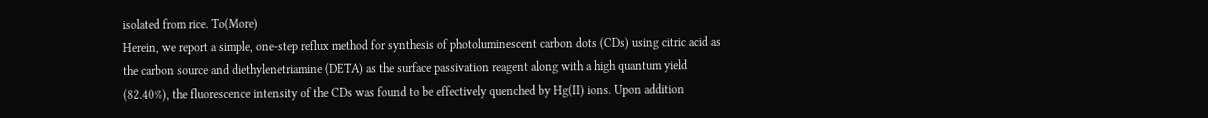isolated from rice. To(More)
Herein, we report a simple, one-step reflux method for synthesis of photoluminescent carbon dots (CDs) using citric acid as the carbon source and diethylenetriamine (DETA) as the surface passivation reagent along with a high quantum yield (82.40%), the fluorescence intensity of the CDs was found to be effectively quenched by Hg(II) ions. Upon addition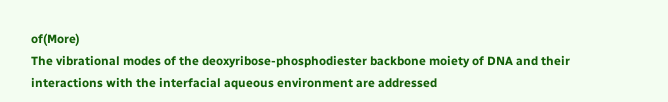of(More)
The vibrational modes of the deoxyribose-phosphodiester backbone moiety of DNA and their interactions with the interfacial aqueous environment are addressed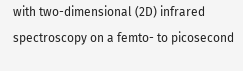with two-dimensional (2D) infrared spectroscopy on a femto- to picosecond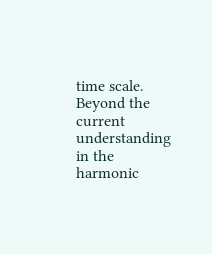time scale. Beyond the current understanding in the harmonic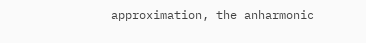approximation, the anharmonic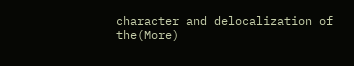character and delocalization of the(More)